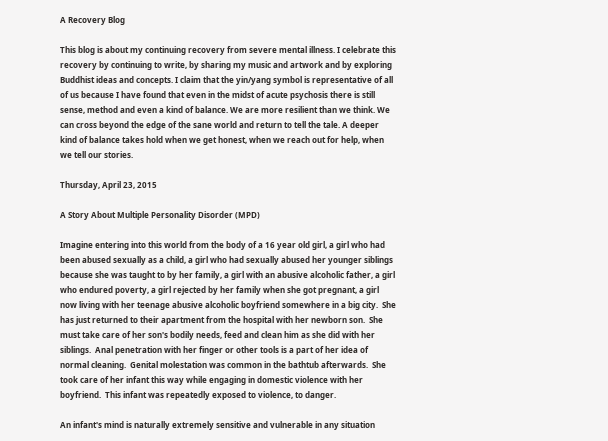A Recovery Blog

This blog is about my continuing recovery from severe mental illness. I celebrate this recovery by continuing to write, by sharing my music and artwork and by exploring Buddhist ideas and concepts. I claim that the yin/yang symbol is representative of all of us because I have found that even in the midst of acute psychosis there is still sense, method and even a kind of balance. We are more resilient than we think. We can cross beyond the edge of the sane world and return to tell the tale. A deeper kind of balance takes hold when we get honest, when we reach out for help, when we tell our stories.

Thursday, April 23, 2015

A Story About Multiple Personality Disorder (MPD)

Imagine entering into this world from the body of a 16 year old girl, a girl who had been abused sexually as a child, a girl who had sexually abused her younger siblings because she was taught to by her family, a girl with an abusive alcoholic father, a girl who endured poverty, a girl rejected by her family when she got pregnant, a girl now living with her teenage abusive alcoholic boyfriend somewhere in a big city.  She has just returned to their apartment from the hospital with her newborn son.  She must take care of her son's bodily needs, feed and clean him as she did with her siblings.  Anal penetration with her finger or other tools is a part of her idea of normal cleaning.  Genital molestation was common in the bathtub afterwards.  She took care of her infant this way while engaging in domestic violence with her boyfriend.  This infant was repeatedly exposed to violence, to danger.

An infant's mind is naturally extremely sensitive and vulnerable in any situation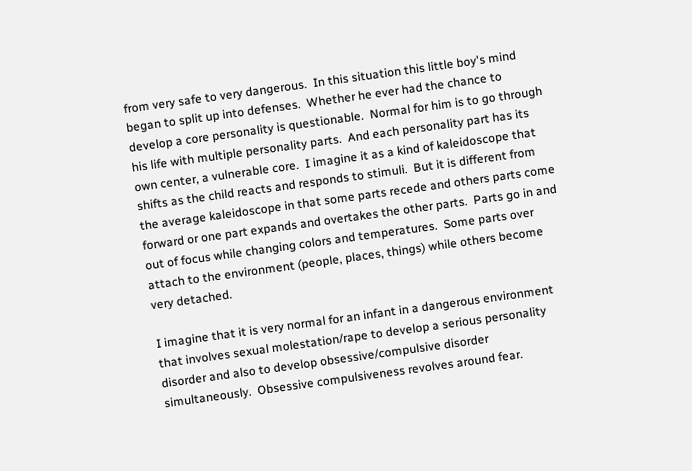from very safe to very dangerous.  In this situation this little boy's mind began to split up into defenses.  Whether he ever had the chance to develop a core personality is questionable.  Normal for him is to go through his life with multiple personality parts.  And each personality part has its own center, a vulnerable core.  I imagine it as a kind of kaleidoscope that shifts as the child reacts and responds to stimuli.  But it is different from the average kaleidoscope in that some parts recede and others parts come forward or one part expands and overtakes the other parts.  Parts go in and out of focus while changing colors and temperatures.  Some parts over attach to the environment (people, places, things) while others become very detached.

I imagine that it is very normal for an infant in a dangerous environment that involves sexual molestation/rape to develop a serious personality disorder and also to develop obsessive/compulsive disorder simultaneously.  Obsessive compulsiveness revolves around fear.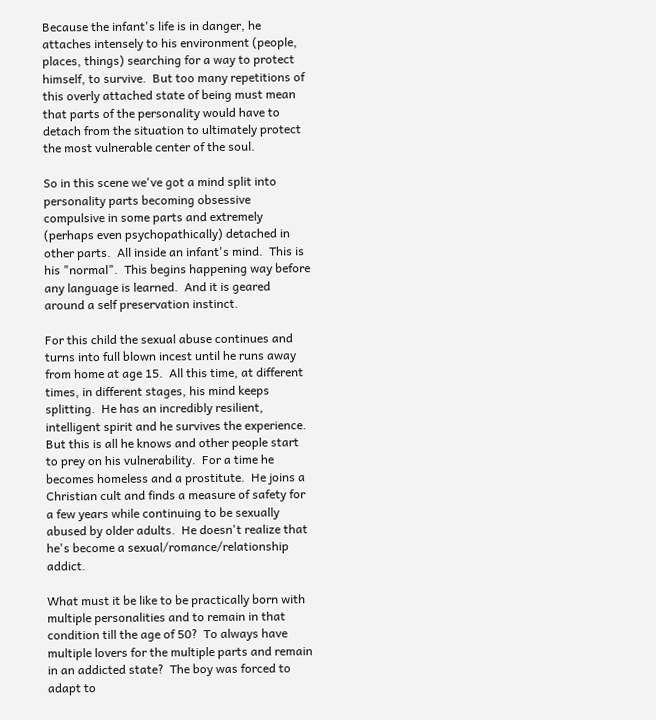Because the infant's life is in danger, he attaches intensely to his environment (people, places, things) searching for a way to protect himself, to survive.  But too many repetitions of this overly attached state of being must mean that parts of the personality would have to detach from the situation to ultimately protect the most vulnerable center of the soul.

So in this scene we've got a mind split into personality parts becoming obsessive compulsive in some parts and extremely (perhaps even psychopathically) detached in other parts.  All inside an infant's mind.  This is his "normal".  This begins happening way before any language is learned.  And it is geared around a self preservation instinct.

For this child the sexual abuse continues and turns into full blown incest until he runs away from home at age 15.  All this time, at different times, in different stages, his mind keeps splitting.  He has an incredibly resilient, intelligent spirit and he survives the experience.  But this is all he knows and other people start to prey on his vulnerability.  For a time he becomes homeless and a prostitute.  He joins a Christian cult and finds a measure of safety for a few years while continuing to be sexually abused by older adults.  He doesn't realize that he's become a sexual/romance/relationship addict.

What must it be like to be practically born with multiple personalities and to remain in that condition till the age of 50?  To always have multiple lovers for the multiple parts and remain in an addicted state?  The boy was forced to adapt to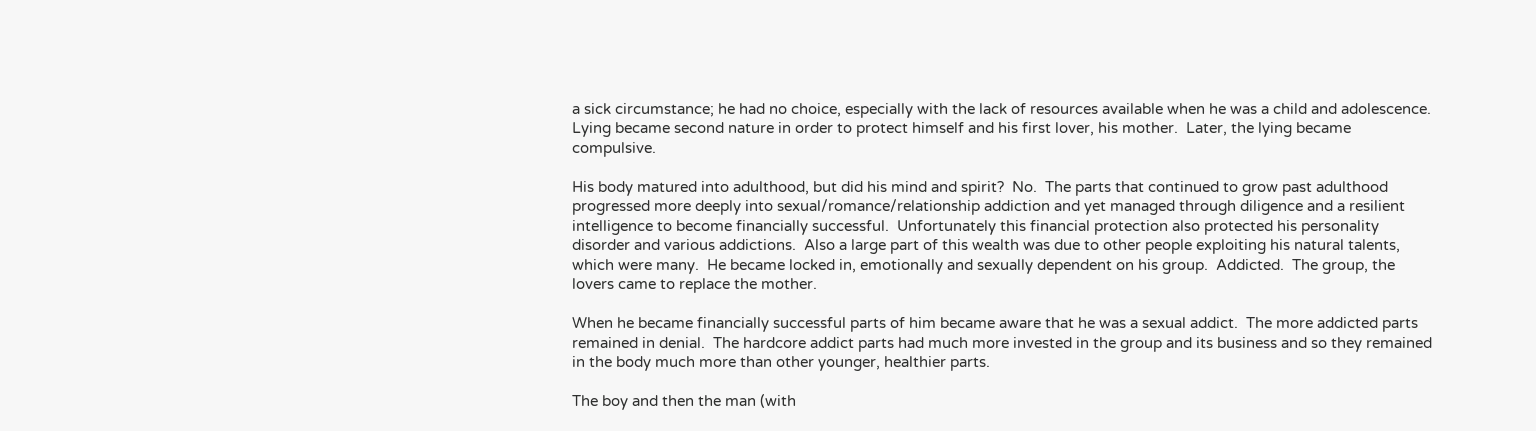a sick circumstance; he had no choice, especially with the lack of resources available when he was a child and adolescence.  Lying became second nature in order to protect himself and his first lover, his mother.  Later, the lying became compulsive.

His body matured into adulthood, but did his mind and spirit?  No.  The parts that continued to grow past adulthood progressed more deeply into sexual/romance/relationship addiction and yet managed through diligence and a resilient intelligence to become financially successful.  Unfortunately this financial protection also protected his personality disorder and various addictions.  Also a large part of this wealth was due to other people exploiting his natural talents, which were many.  He became locked in, emotionally and sexually dependent on his group.  Addicted.  The group, the lovers came to replace the mother.

When he became financially successful parts of him became aware that he was a sexual addict.  The more addicted parts remained in denial.  The hardcore addict parts had much more invested in the group and its business and so they remained in the body much more than other younger, healthier parts.

The boy and then the man (with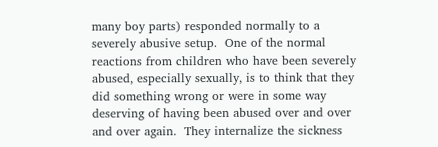many boy parts) responded normally to a severely abusive setup.  One of the normal reactions from children who have been severely abused, especially sexually, is to think that they did something wrong or were in some way deserving of having been abused over and over and over again.  They internalize the sickness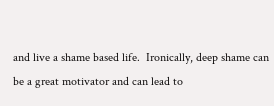and live a shame based life.  Ironically, deep shame can be a great motivator and can lead to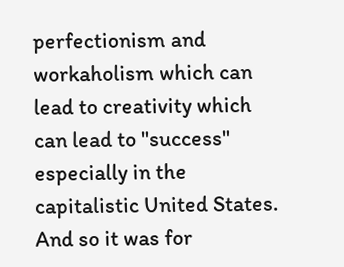perfectionism and workaholism which can lead to creativity which can lead to "success" especially in the capitalistic United States.  And so it was for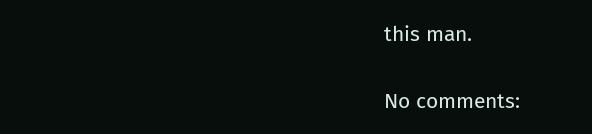this man.

No comments: